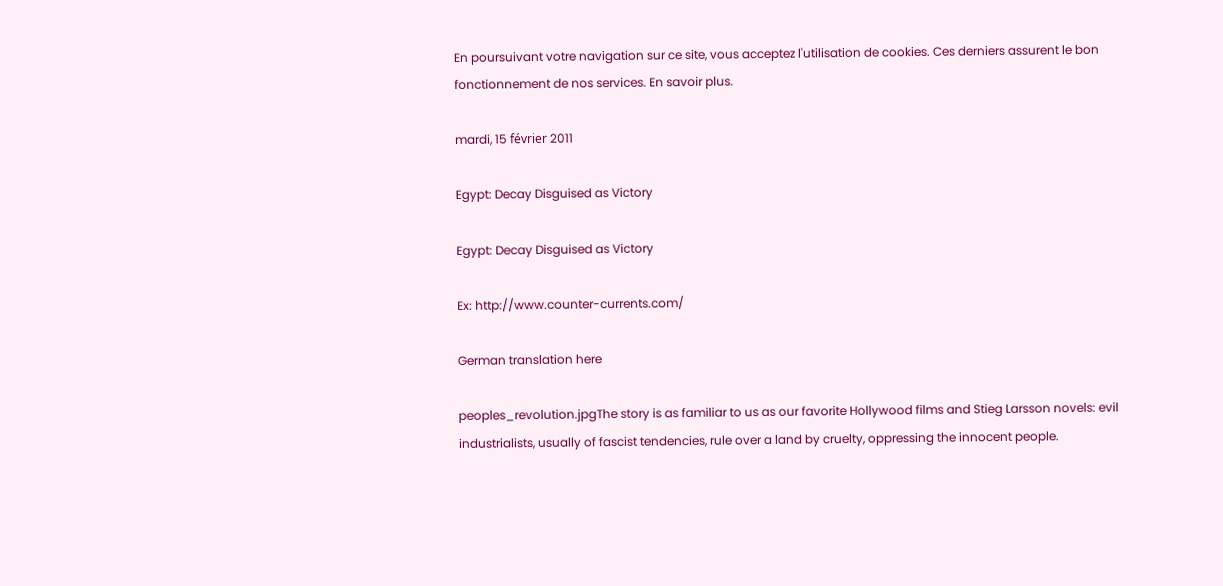En poursuivant votre navigation sur ce site, vous acceptez l'utilisation de cookies. Ces derniers assurent le bon fonctionnement de nos services. En savoir plus.

mardi, 15 février 2011

Egypt: Decay Disguised as Victory

Egypt: Decay Disguised as Victory

Ex: http://www.counter-currents.com/

German translation here

peoples_revolution.jpgThe story is as familiar to us as our favorite Hollywood films and Stieg Larsson novels: evil industrialists, usually of fascist tendencies, rule over a land by cruelty, oppressing the innocent people.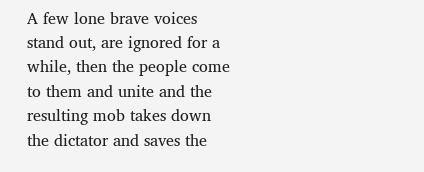A few lone brave voices stand out, are ignored for a while, then the people come to them and unite and the resulting mob takes down the dictator and saves the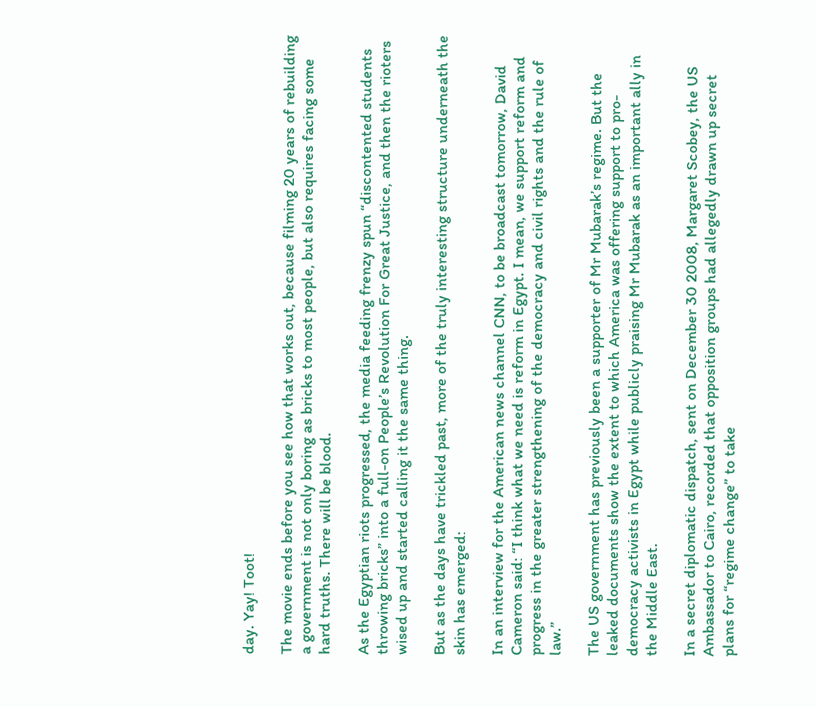day. Yay! Toot!

The movie ends before you see how that works out, because filming 20 years of rebuilding a government is not only boring as bricks to most people, but also requires facing some hard truths. There will be blood.

As the Egyptian riots progressed, the media feeding frenzy spun “discontented students throwing bricks” into a full-on People’s Revolution For Great Justice, and then the rioters wised up and started calling it the same thing.

But as the days have trickled past, more of the truly interesting structure underneath the skin has emerged:

In an interview for the American news channel CNN, to be broadcast tomorrow, David Cameron said: “I think what we need is reform in Egypt. I mean, we support reform and progress in the greater strengthening of the democracy and civil rights and the rule of law.”

The US government has previously been a supporter of Mr Mubarak’s regime. But the leaked documents show the extent to which America was offering support to pro-democracy activists in Egypt while publicly praising Mr Mubarak as an important ally in the Middle East.

In a secret diplomatic dispatch, sent on December 30 2008, Margaret Scobey, the US Ambassador to Cairo, recorded that opposition groups had allegedly drawn up secret plans for “regime change” to take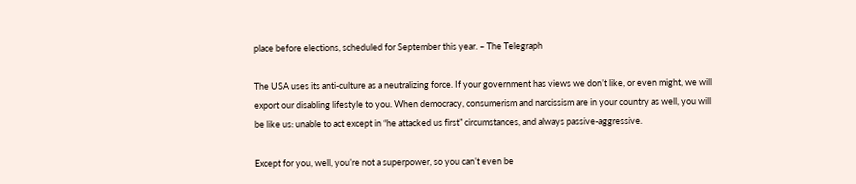place before elections, scheduled for September this year. – The Telegraph

The USA uses its anti-culture as a neutralizing force. If your government has views we don’t like, or even might, we will export our disabling lifestyle to you. When democracy, consumerism and narcissism are in your country as well, you will be like us: unable to act except in “he attacked us first” circumstances, and always passive-aggressive.

Except for you, well, you’re not a superpower, so you can’t even be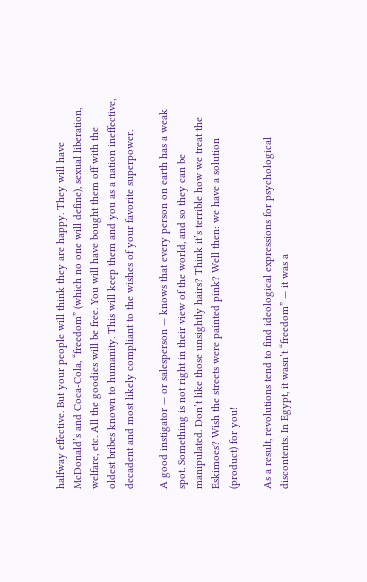halfway effective. But your people will think they are happy. They will have McDonald’s and Coca-Cola, “freedom” (which no one will define), sexual liberation, welfare, etc. All the goodies will be free. You will have bought them off with the oldest bribes known to humanity. This will keep them and you as a nation ineffective, decadent and most likely compliant to the wishes of your favorite superpower.

A good instigator — or salesperson — knows that every person on earth has a weak spot. Something is not right in their view of the world, and so they can be manipulated. Don’t like those unsightly hairs? Think it’s terrible how we treat the Eskimoes? Wish the streets were painted pink? Well then: we have a solution (product) for you!

As a result, revolutions tend to find ideological expressions for psychological discontents. In Egypt, it wasn’t “freedom” — it was a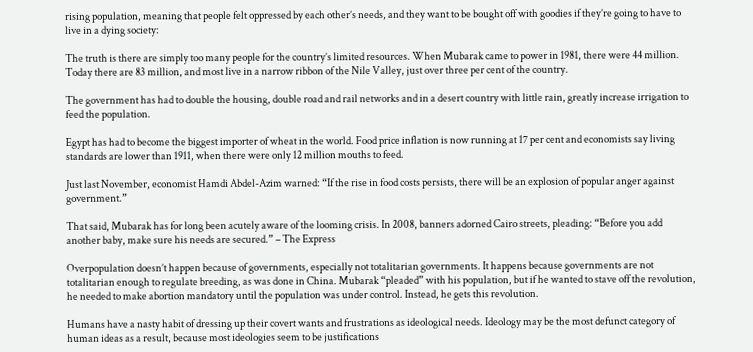rising population, meaning that people felt oppressed by each other’s needs, and they want to be bought off with goodies if they’re going to have to live in a dying society:

The truth is there are simply too many people for the country’s limited resources. When Mubarak came to power in 1981, there were 44 million. Today there are 83 million, and most live in a narrow ribbon of the Nile Valley, just over three per cent of the country.

The government has had to double the housing, double road and rail networks and in a desert country with little rain, greatly increase irrigation to feed the population.

Egypt has had to become the biggest importer of wheat in the world. Food price inflation is now running at 17 per cent and economists say living standards are lower than 1911, when there were only 12 million mouths to feed.

Just last November, economist Hamdi Abdel-Azim warned: “If the rise in food costs persists, there will be an explosion of popular anger against government.”

That said, Mubarak has for long been acutely aware of the looming crisis. In 2008, banners adorned Cairo streets, pleading: “Before you add another baby, make sure his needs are secured.” – The Express

Overpopulation doesn’t happen because of governments, especially not totalitarian governments. It happens because governments are not totalitarian enough to regulate breeding, as was done in China. Mubarak “pleaded” with his population, but if he wanted to stave off the revolution, he needed to make abortion mandatory until the population was under control. Instead, he gets this revolution.

Humans have a nasty habit of dressing up their covert wants and frustrations as ideological needs. Ideology may be the most defunct category of human ideas as a result, because most ideologies seem to be justifications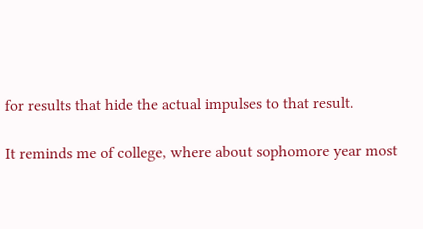for results that hide the actual impulses to that result.

It reminds me of college, where about sophomore year most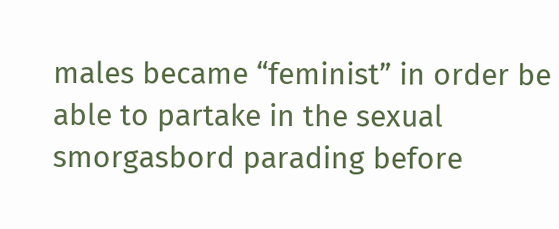males became “feminist” in order be able to partake in the sexual smorgasbord parading before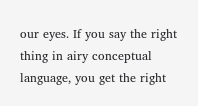our eyes. If you say the right thing in airy conceptual language, you get the right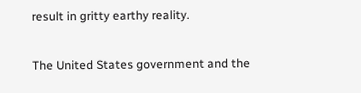result in gritty earthy reality.

The United States government and the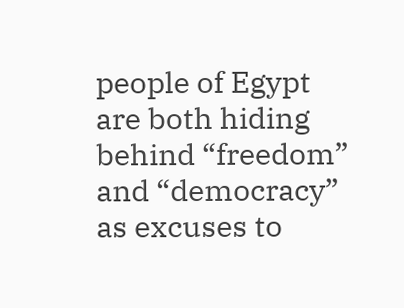people of Egypt are both hiding behind “freedom” and “democracy” as excuses to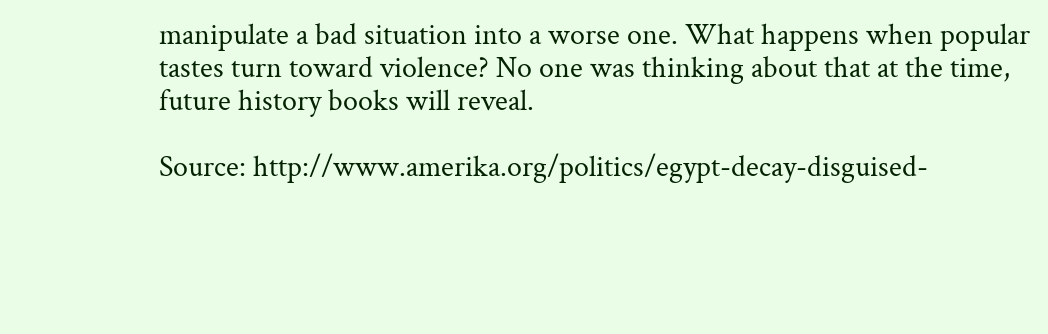manipulate a bad situation into a worse one. What happens when popular tastes turn toward violence? No one was thinking about that at the time, future history books will reveal.

Source: http://www.amerika.org/politics/egypt-decay-disguised-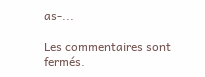as-...

Les commentaires sont fermés.